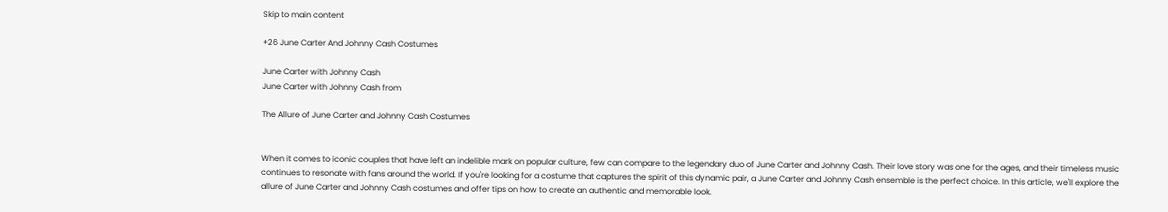Skip to main content

+26 June Carter And Johnny Cash Costumes

June Carter with Johnny Cash
June Carter with Johnny Cash from

The Allure of June Carter and Johnny Cash Costumes


When it comes to iconic couples that have left an indelible mark on popular culture, few can compare to the legendary duo of June Carter and Johnny Cash. Their love story was one for the ages, and their timeless music continues to resonate with fans around the world. If you're looking for a costume that captures the spirit of this dynamic pair, a June Carter and Johnny Cash ensemble is the perfect choice. In this article, we'll explore the allure of June Carter and Johnny Cash costumes and offer tips on how to create an authentic and memorable look.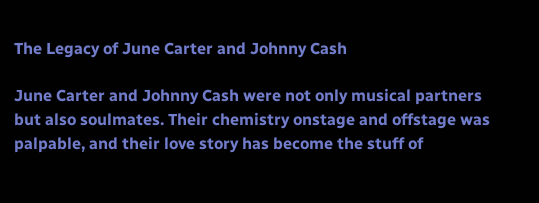The Legacy of June Carter and Johnny Cash

June Carter and Johnny Cash were not only musical partners but also soulmates. Their chemistry onstage and offstage was palpable, and their love story has become the stuff of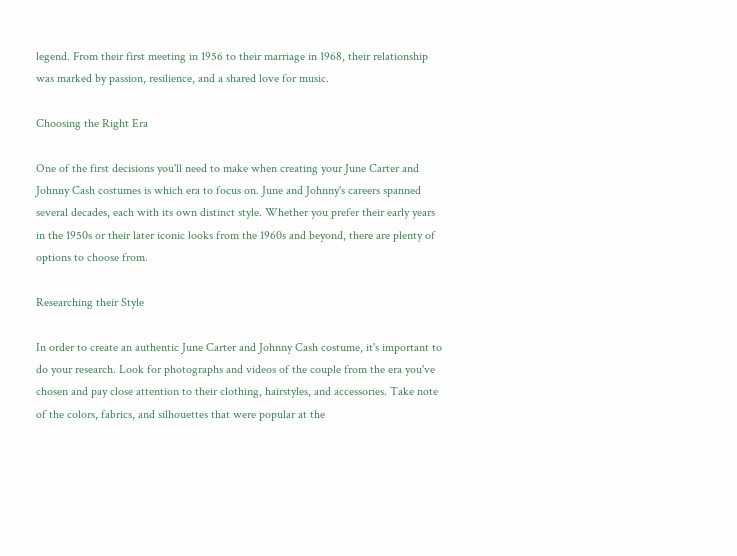legend. From their first meeting in 1956 to their marriage in 1968, their relationship was marked by passion, resilience, and a shared love for music.

Choosing the Right Era

One of the first decisions you'll need to make when creating your June Carter and Johnny Cash costumes is which era to focus on. June and Johnny's careers spanned several decades, each with its own distinct style. Whether you prefer their early years in the 1950s or their later iconic looks from the 1960s and beyond, there are plenty of options to choose from.

Researching their Style

In order to create an authentic June Carter and Johnny Cash costume, it's important to do your research. Look for photographs and videos of the couple from the era you've chosen and pay close attention to their clothing, hairstyles, and accessories. Take note of the colors, fabrics, and silhouettes that were popular at the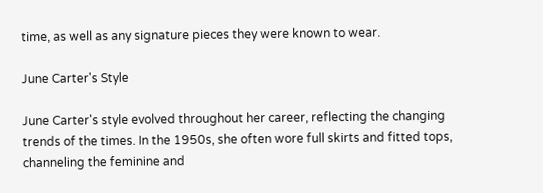time, as well as any signature pieces they were known to wear.

June Carter's Style

June Carter's style evolved throughout her career, reflecting the changing trends of the times. In the 1950s, she often wore full skirts and fitted tops, channeling the feminine and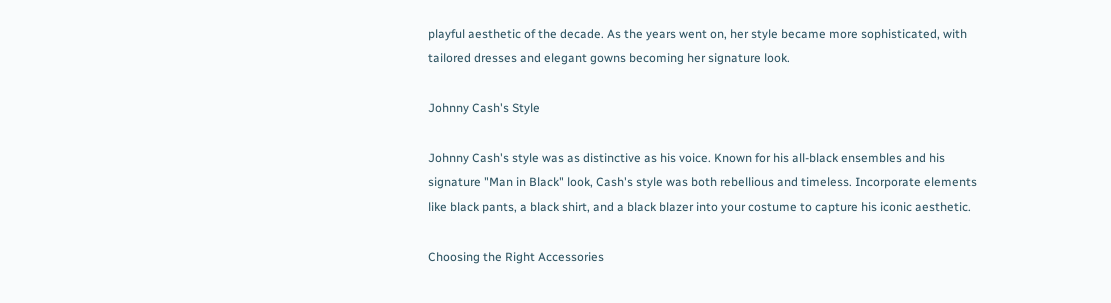playful aesthetic of the decade. As the years went on, her style became more sophisticated, with tailored dresses and elegant gowns becoming her signature look.

Johnny Cash's Style

Johnny Cash's style was as distinctive as his voice. Known for his all-black ensembles and his signature "Man in Black" look, Cash's style was both rebellious and timeless. Incorporate elements like black pants, a black shirt, and a black blazer into your costume to capture his iconic aesthetic.

Choosing the Right Accessories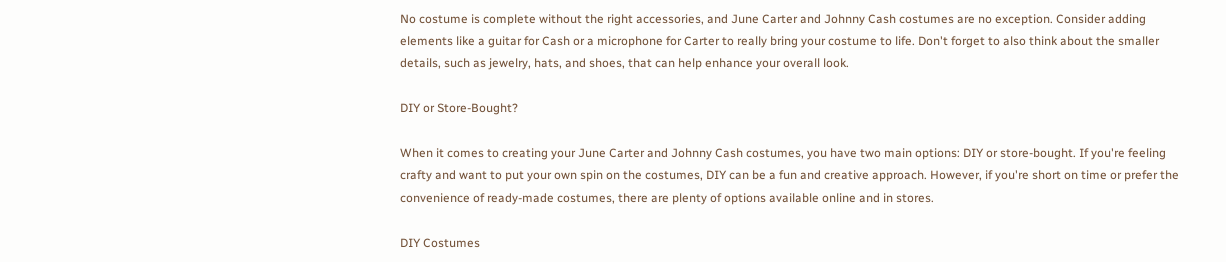No costume is complete without the right accessories, and June Carter and Johnny Cash costumes are no exception. Consider adding elements like a guitar for Cash or a microphone for Carter to really bring your costume to life. Don't forget to also think about the smaller details, such as jewelry, hats, and shoes, that can help enhance your overall look.

DIY or Store-Bought?

When it comes to creating your June Carter and Johnny Cash costumes, you have two main options: DIY or store-bought. If you're feeling crafty and want to put your own spin on the costumes, DIY can be a fun and creative approach. However, if you're short on time or prefer the convenience of ready-made costumes, there are plenty of options available online and in stores.

DIY Costumes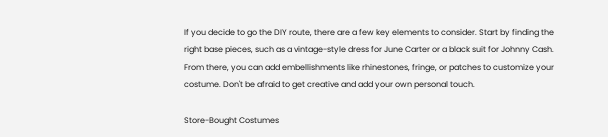If you decide to go the DIY route, there are a few key elements to consider. Start by finding the right base pieces, such as a vintage-style dress for June Carter or a black suit for Johnny Cash. From there, you can add embellishments like rhinestones, fringe, or patches to customize your costume. Don't be afraid to get creative and add your own personal touch.

Store-Bought Costumes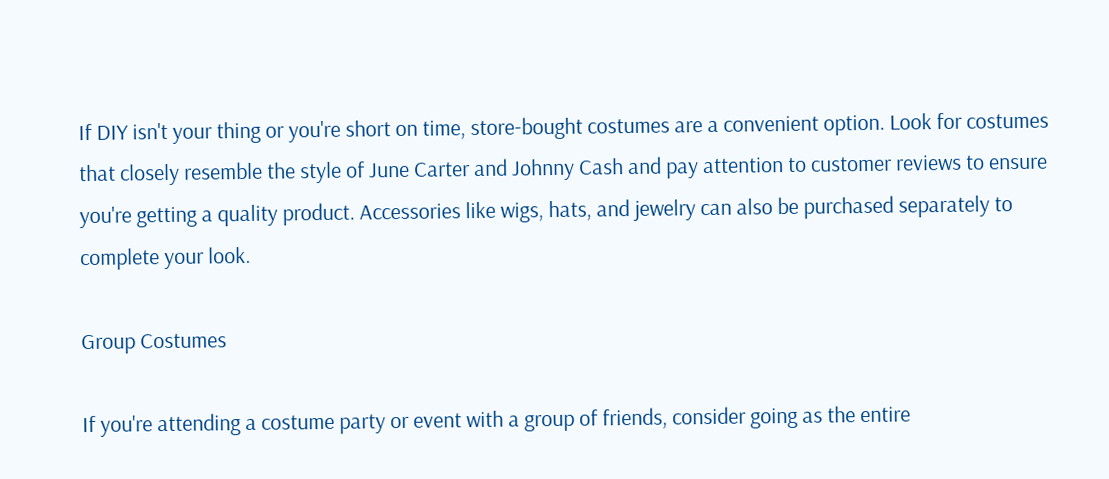If DIY isn't your thing or you're short on time, store-bought costumes are a convenient option. Look for costumes that closely resemble the style of June Carter and Johnny Cash and pay attention to customer reviews to ensure you're getting a quality product. Accessories like wigs, hats, and jewelry can also be purchased separately to complete your look.

Group Costumes

If you're attending a costume party or event with a group of friends, consider going as the entire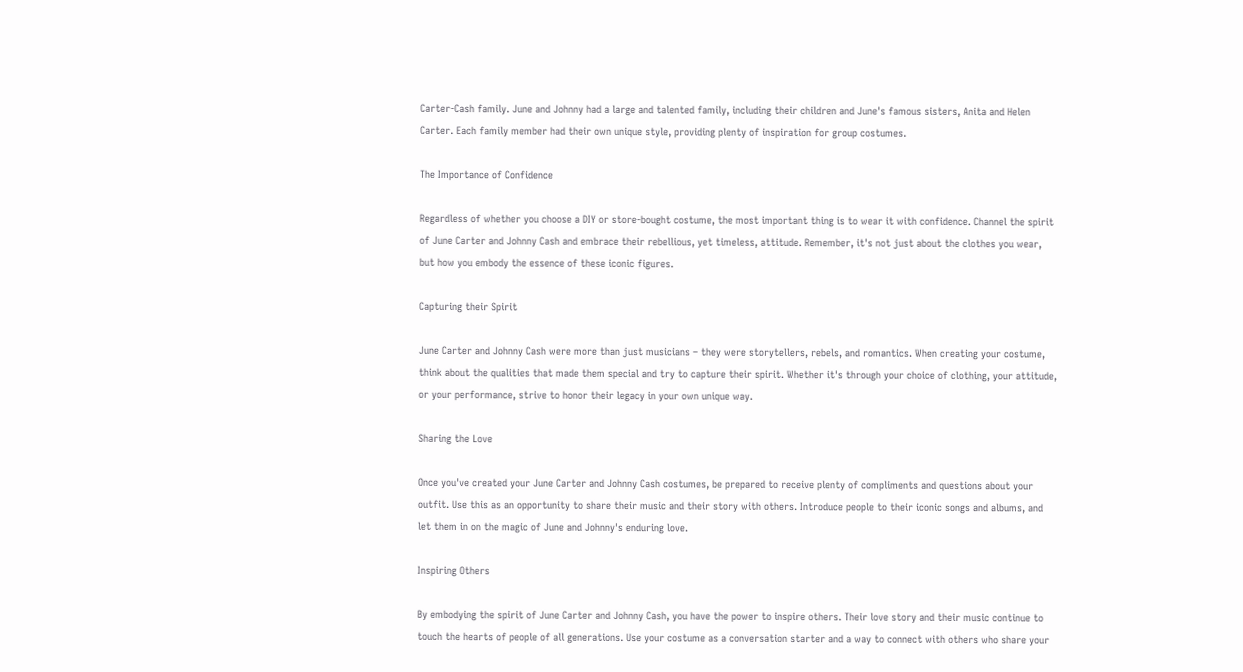Carter-Cash family. June and Johnny had a large and talented family, including their children and June's famous sisters, Anita and Helen Carter. Each family member had their own unique style, providing plenty of inspiration for group costumes.

The Importance of Confidence

Regardless of whether you choose a DIY or store-bought costume, the most important thing is to wear it with confidence. Channel the spirit of June Carter and Johnny Cash and embrace their rebellious, yet timeless, attitude. Remember, it's not just about the clothes you wear, but how you embody the essence of these iconic figures.

Capturing their Spirit

June Carter and Johnny Cash were more than just musicians – they were storytellers, rebels, and romantics. When creating your costume, think about the qualities that made them special and try to capture their spirit. Whether it's through your choice of clothing, your attitude, or your performance, strive to honor their legacy in your own unique way.

Sharing the Love

Once you've created your June Carter and Johnny Cash costumes, be prepared to receive plenty of compliments and questions about your outfit. Use this as an opportunity to share their music and their story with others. Introduce people to their iconic songs and albums, and let them in on the magic of June and Johnny's enduring love.

Inspiring Others

By embodying the spirit of June Carter and Johnny Cash, you have the power to inspire others. Their love story and their music continue to touch the hearts of people of all generations. Use your costume as a conversation starter and a way to connect with others who share your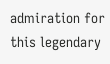admiration for this legendary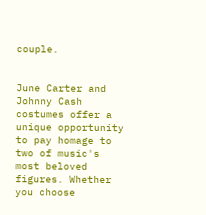couple.


June Carter and Johnny Cash costumes offer a unique opportunity to pay homage to two of music's most beloved figures. Whether you choose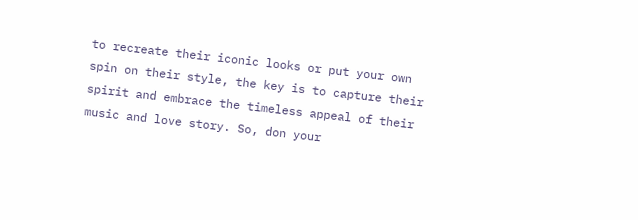to recreate their iconic looks or put your own spin on their style, the key is to capture their spirit and embrace the timeless appeal of their music and love story. So, don your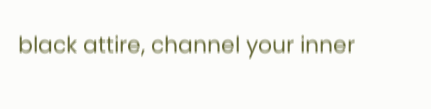black attire, channel your inner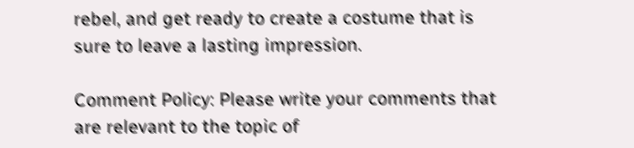rebel, and get ready to create a costume that is sure to leave a lasting impression.

Comment Policy: Please write your comments that are relevant to the topic of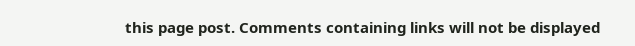this page post. Comments containing links will not be displayed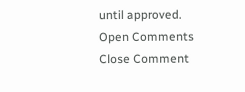until approved.
Open Comments
Close Comment